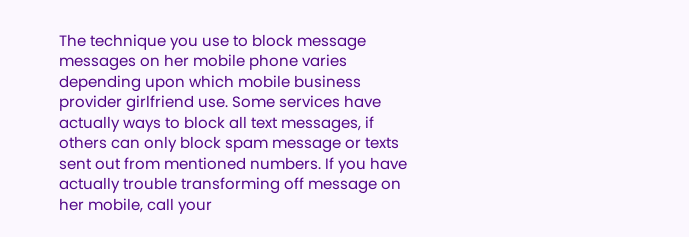The technique you use to block message messages on her mobile phone varies depending upon which mobile business provider girlfriend use. Some services have actually ways to block all text messages, if others can only block spam message or texts sent out from mentioned numbers. If you have actually trouble transforming off message on her mobile, call your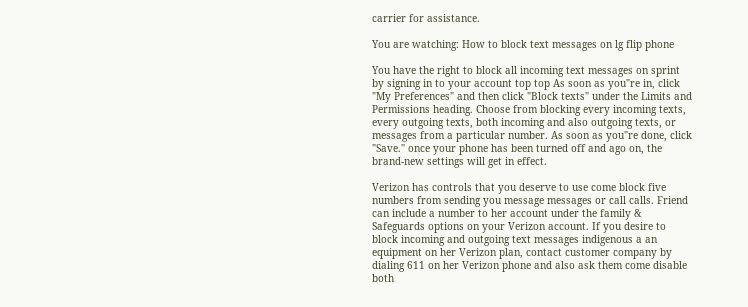carrier for assistance.

You are watching: How to block text messages on lg flip phone

You have the right to block all incoming text messages on sprint by signing in to your account top top As soon as you"re in, click "My Preferences" and then click "Block texts" under the Limits and Permissions heading. Choose from blocking every incoming texts, every outgoing texts, both incoming and also outgoing texts, or messages from a particular number. As soon as you"re done, click "Save." once your phone has been turned off and ago on, the brand-new settings will get in effect.

Verizon has controls that you deserve to use come block five numbers from sending you message messages or call calls. Friend can include a number to her account under the family & Safeguards options on your Verizon account. If you desire to block incoming and outgoing text messages indigenous a an equipment on her Verizon plan, contact customer company by dialing 611 on her Verizon phone and also ask them come disable both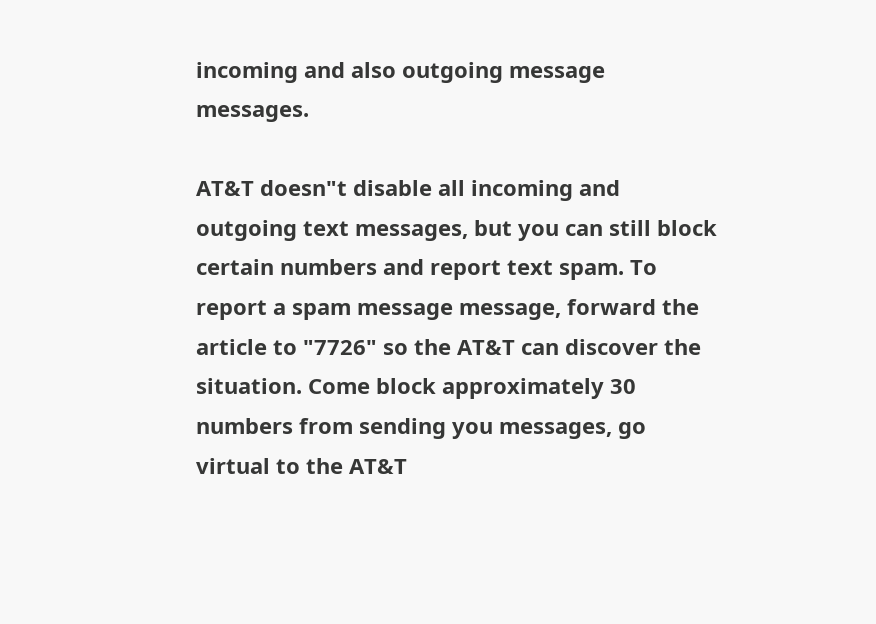incoming and also outgoing message messages.

AT&T doesn"t disable all incoming and outgoing text messages, but you can still block certain numbers and report text spam. To report a spam message message, forward the article to "7726" so the AT&T can discover the situation. Come block approximately 30 numbers from sending you messages, go virtual to the AT&T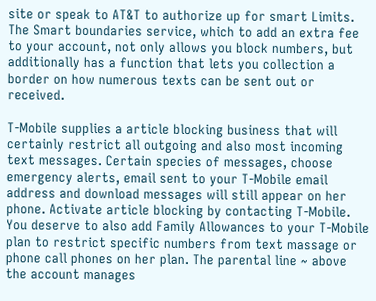site or speak to AT&T to authorize up for smart Limits. The Smart boundaries service, which to add an extra fee to your account, not only allows you block numbers, but additionally has a function that lets you collection a border on how numerous texts can be sent out or received.

T-Mobile supplies a article blocking business that will certainly restrict all outgoing and also most incoming text messages. Certain species of messages, choose emergency alerts, email sent to your T-Mobile email address and download messages will still appear on her phone. Activate article blocking by contacting T-Mobile. You deserve to also add Family Allowances to your T-Mobile plan to restrict specific numbers from text massage or phone call phones on her plan. The parental line ~ above the account manages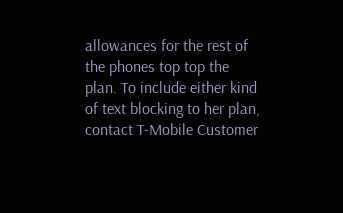allowances for the rest of the phones top top the plan. To include either kind of text blocking to her plan, contact T-Mobile Customer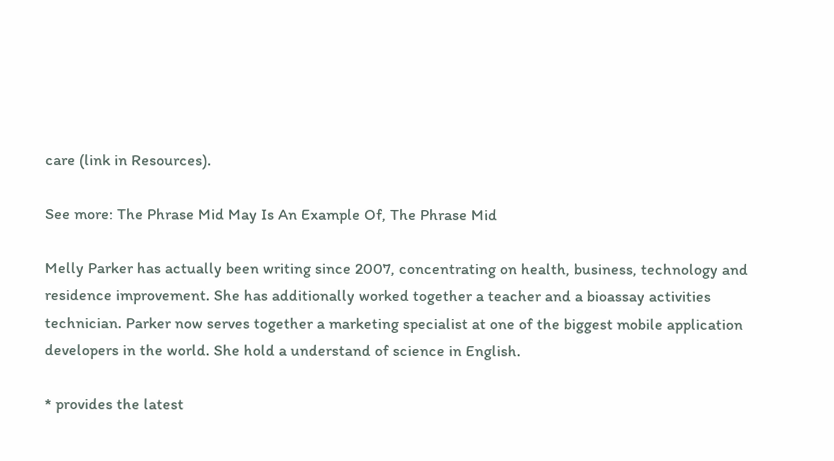care (link in Resources).

See more: The Phrase Mid May Is An Example Of, The Phrase Mid

Melly Parker has actually been writing since 2007, concentrating on health, business, technology and residence improvement. She has additionally worked together a teacher and a bioassay activities technician. Parker now serves together a marketing specialist at one of the biggest mobile application developers in the world. She hold a understand of science in English.

* provides the latest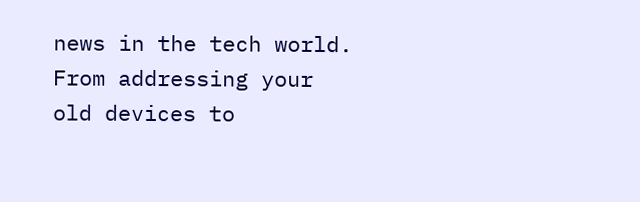news in the tech world. From addressing your old devices to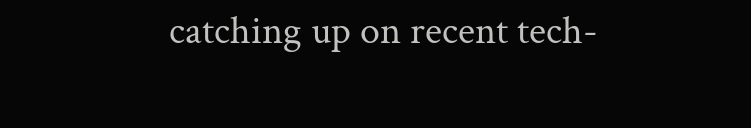catching up on recent tech-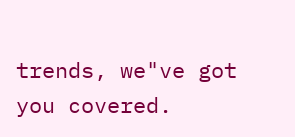trends, we"ve got you covered.